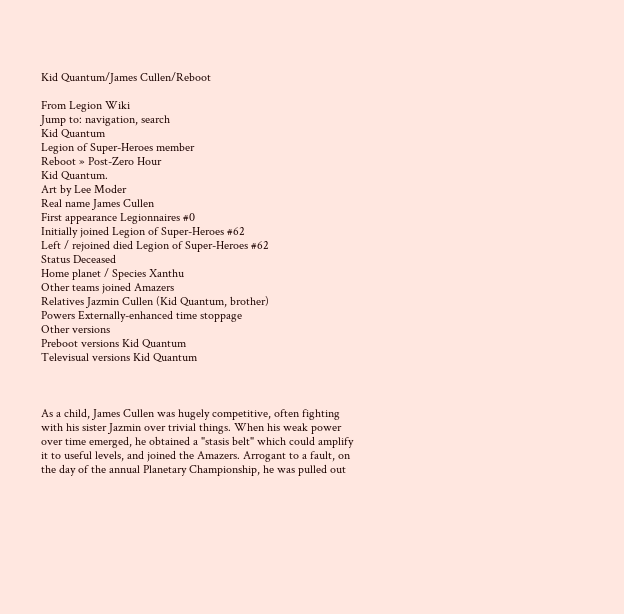Kid Quantum/James Cullen/Reboot

From Legion Wiki
Jump to: navigation, search
Kid Quantum
Legion of Super-Heroes member
Reboot » Post-Zero Hour
Kid Quantum.
Art by Lee Moder
Real name James Cullen
First appearance Legionnaires #0
Initially joined Legion of Super-Heroes #62
Left / rejoined died Legion of Super-Heroes #62
Status Deceased
Home planet / Species Xanthu
Other teams joined Amazers
Relatives Jazmin Cullen (Kid Quantum, brother)
Powers Externally-enhanced time stoppage
Other versions
Preboot versions Kid Quantum
Televisual versions Kid Quantum



As a child, James Cullen was hugely competitive, often fighting with his sister Jazmin over trivial things. When his weak power over time emerged, he obtained a "stasis belt" which could amplify it to useful levels, and joined the Amazers. Arrogant to a fault, on the day of the annual Planetary Championship, he was pulled out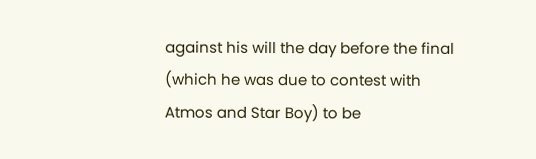against his will the day before the final (which he was due to contest with Atmos and Star Boy) to be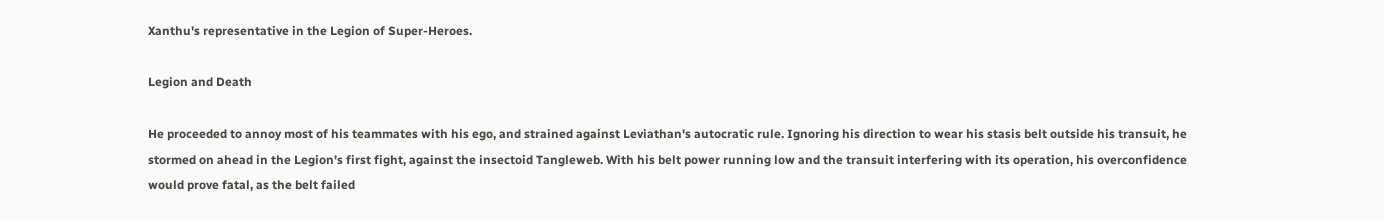Xanthu's representative in the Legion of Super-Heroes.

Legion and Death

He proceeded to annoy most of his teammates with his ego, and strained against Leviathan's autocratic rule. Ignoring his direction to wear his stasis belt outside his transuit, he stormed on ahead in the Legion's first fight, against the insectoid Tangleweb. With his belt power running low and the transuit interfering with its operation, his overconfidence would prove fatal, as the belt failed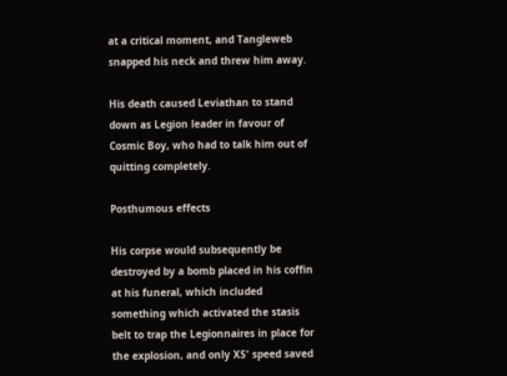at a critical moment, and Tangleweb snapped his neck and threw him away.

His death caused Leviathan to stand down as Legion leader in favour of Cosmic Boy, who had to talk him out of quitting completely.

Posthumous effects

His corpse would subsequently be destroyed by a bomb placed in his coffin at his funeral, which included something which activated the stasis belt to trap the Legionnaires in place for the explosion, and only XS' speed saved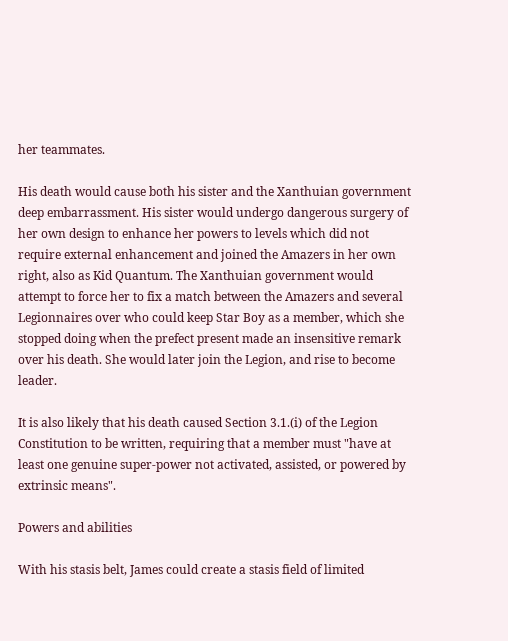her teammates.

His death would cause both his sister and the Xanthuian government deep embarrassment. His sister would undergo dangerous surgery of her own design to enhance her powers to levels which did not require external enhancement and joined the Amazers in her own right, also as Kid Quantum. The Xanthuian government would attempt to force her to fix a match between the Amazers and several Legionnaires over who could keep Star Boy as a member, which she stopped doing when the prefect present made an insensitive remark over his death. She would later join the Legion, and rise to become leader.

It is also likely that his death caused Section 3.1.(i) of the Legion Constitution to be written, requiring that a member must "have at least one genuine super-power not activated, assisted, or powered by extrinsic means".

Powers and abilities

With his stasis belt, James could create a stasis field of limited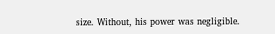size. Without, his power was negligible.